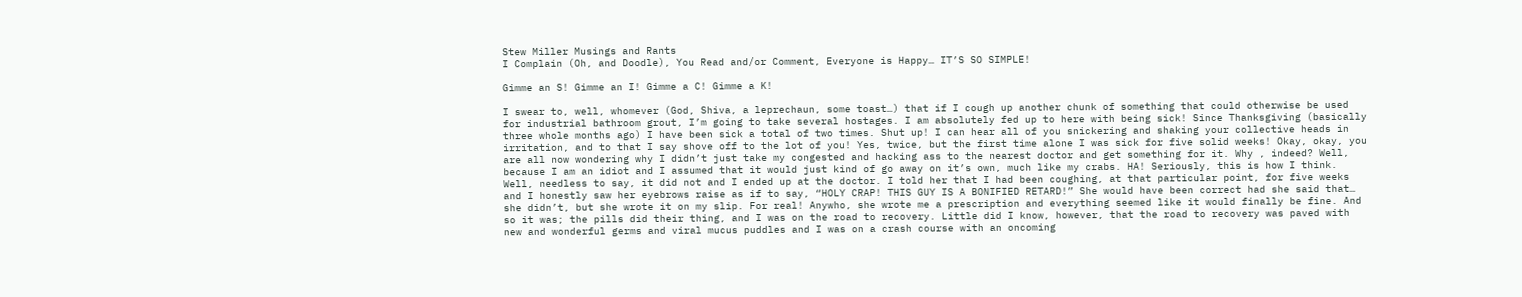Stew Miller Musings and Rants
I Complain (Oh, and Doodle), You Read and/or Comment, Everyone is Happy… IT’S SO SIMPLE!

Gimme an S! Gimme an I! Gimme a C! Gimme a K!

I swear to, well, whomever (God, Shiva, a leprechaun, some toast…) that if I cough up another chunk of something that could otherwise be used for industrial bathroom grout, I’m going to take several hostages. I am absolutely fed up to here with being sick! Since Thanksgiving (basically three whole months ago) I have been sick a total of two times. Shut up! I can hear all of you snickering and shaking your collective heads in irritation, and to that I say shove off to the lot of you! Yes, twice, but the first time alone I was sick for five solid weeks! Okay, okay, you are all now wondering why I didn’t just take my congested and hacking ass to the nearest doctor and get something for it. Why , indeed? Well, because I am an idiot and I assumed that it would just kind of go away on it’s own, much like my crabs. HA! Seriously, this is how I think. Well, needless to say, it did not and I ended up at the doctor. I told her that I had been coughing, at that particular point, for five weeks and I honestly saw her eyebrows raise as if to say, “HOLY CRAP! THIS GUY IS A BONIFIED RETARD!” She would have been correct had she said that… she didn’t, but she wrote it on my slip. For real! Anywho, she wrote me a prescription and everything seemed like it would finally be fine. And so it was; the pills did their thing, and I was on the road to recovery. Little did I know, however, that the road to recovery was paved with new and wonderful germs and viral mucus puddles and I was on a crash course with an oncoming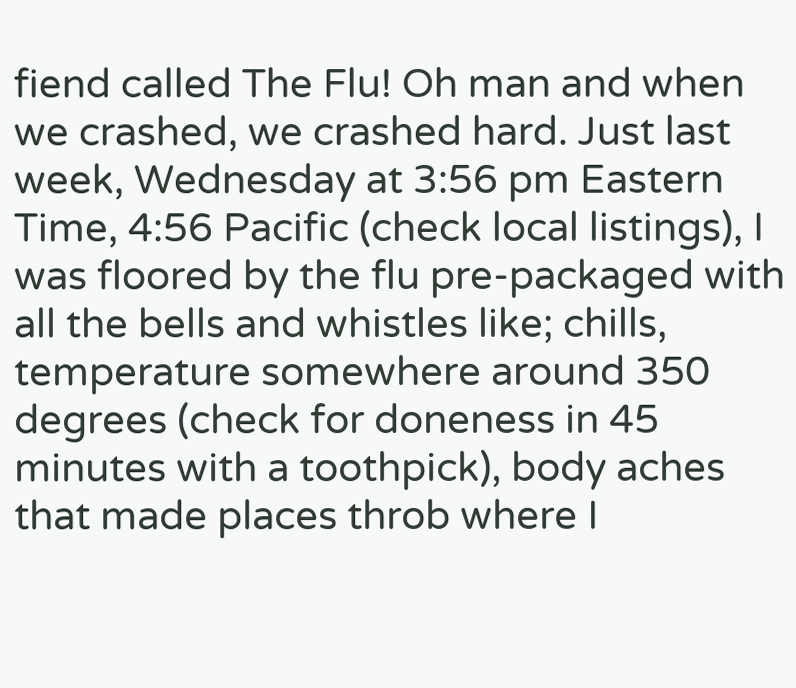fiend called The Flu! Oh man and when we crashed, we crashed hard. Just last week, Wednesday at 3:56 pm Eastern Time, 4:56 Pacific (check local listings), I was floored by the flu pre-packaged with all the bells and whistles like; chills, temperature somewhere around 350 degrees (check for doneness in 45 minutes with a toothpick), body aches that made places throb where I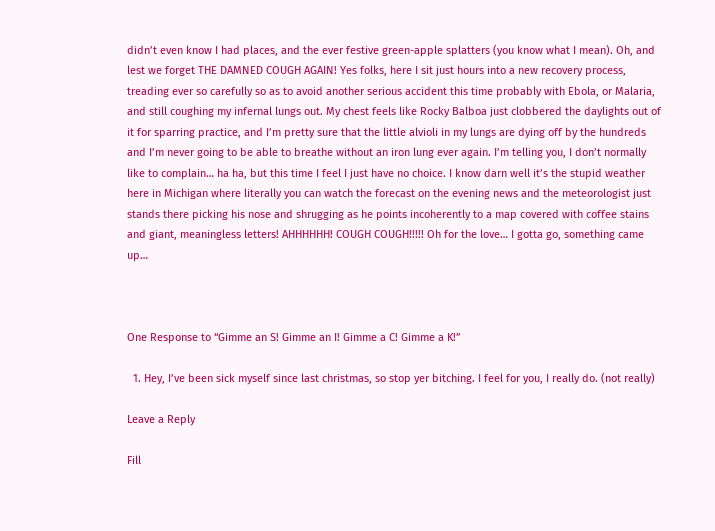didn’t even know I had places, and the ever festive green-apple splatters (you know what I mean). Oh, and lest we forget THE DAMNED COUGH AGAIN! Yes folks, here I sit just hours into a new recovery process, treading ever so carefully so as to avoid another serious accident this time probably with Ebola, or Malaria, and still coughing my infernal lungs out. My chest feels like Rocky Balboa just clobbered the daylights out of it for sparring practice, and I’m pretty sure that the little alvioli in my lungs are dying off by the hundreds and I’m never going to be able to breathe without an iron lung ever again. I’m telling you, I don’t normally like to complain… ha ha, but this time I feel I just have no choice. I know darn well it’s the stupid weather here in Michigan where literally you can watch the forecast on the evening news and the meteorologist just stands there picking his nose and shrugging as he points incoherently to a map covered with coffee stains and giant, meaningless letters! AHHHHHH! COUGH COUGH!!!!! Oh for the love… I gotta go, something came up…



One Response to “Gimme an S! Gimme an I! Gimme a C! Gimme a K!”

  1. Hey, I’ve been sick myself since last christmas, so stop yer bitching. I feel for you, I really do. (not really)

Leave a Reply

Fill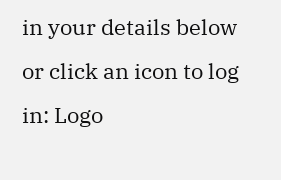in your details below or click an icon to log in: Logo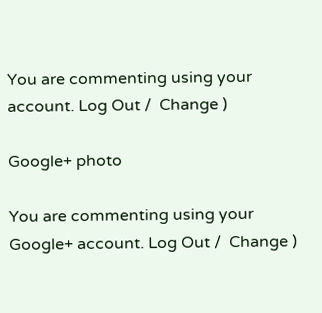You are commenting using your account. Log Out /  Change )

Google+ photo

You are commenting using your Google+ account. Log Out /  Change )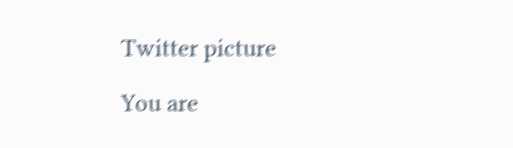Twitter picture

You are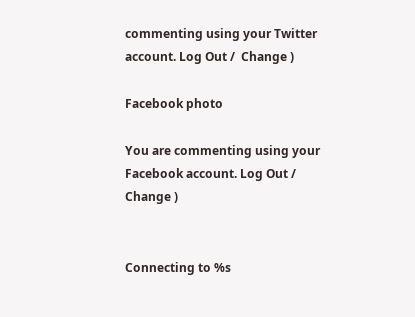commenting using your Twitter account. Log Out /  Change )

Facebook photo

You are commenting using your Facebook account. Log Out /  Change )


Connecting to %s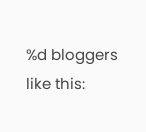%d bloggers like this: